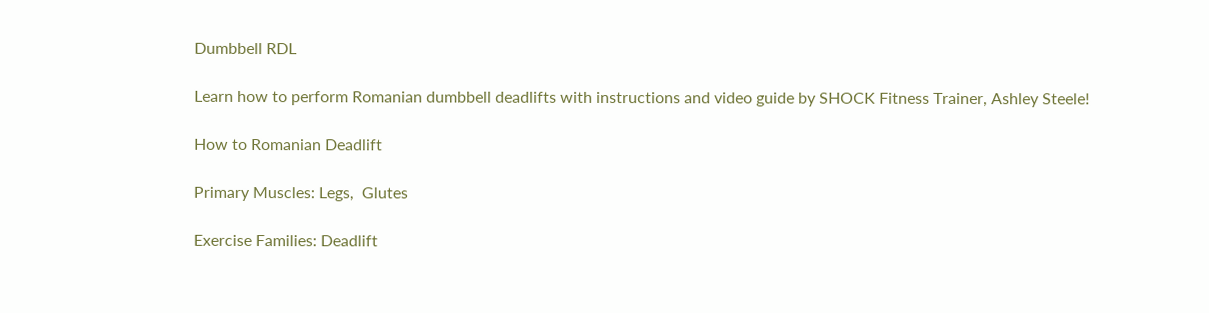Dumbbell RDL

Learn how to perform Romanian dumbbell deadlifts with instructions and video guide by SHOCK Fitness Trainer, Ashley Steele!

How to Romanian Deadlift

Primary Muscles: Legs,  Glutes

Exercise Families: Deadlift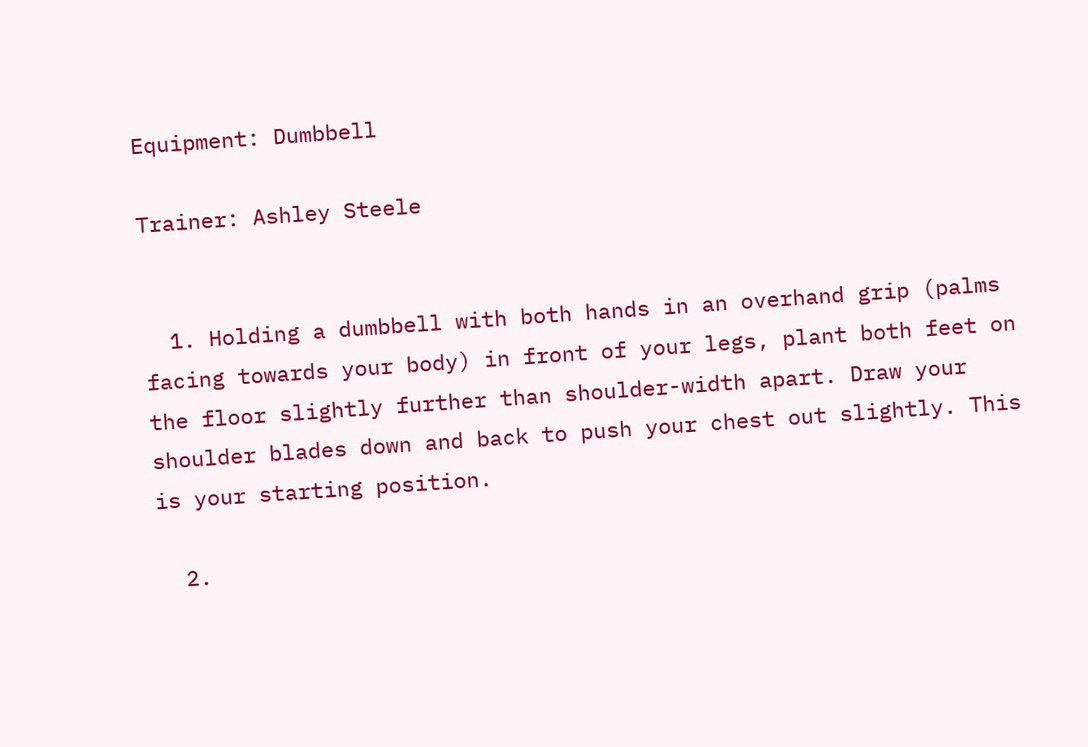Equipment: Dumbbell

Trainer: Ashley Steele


  1. Holding a dumbbell with both hands in an overhand grip (palms facing towards your body) in front of your legs, plant both feet on the floor slightly further than shoulder-width apart. Draw your shoulder blades down and back to push your chest out slightly. This is your starting position.

  2.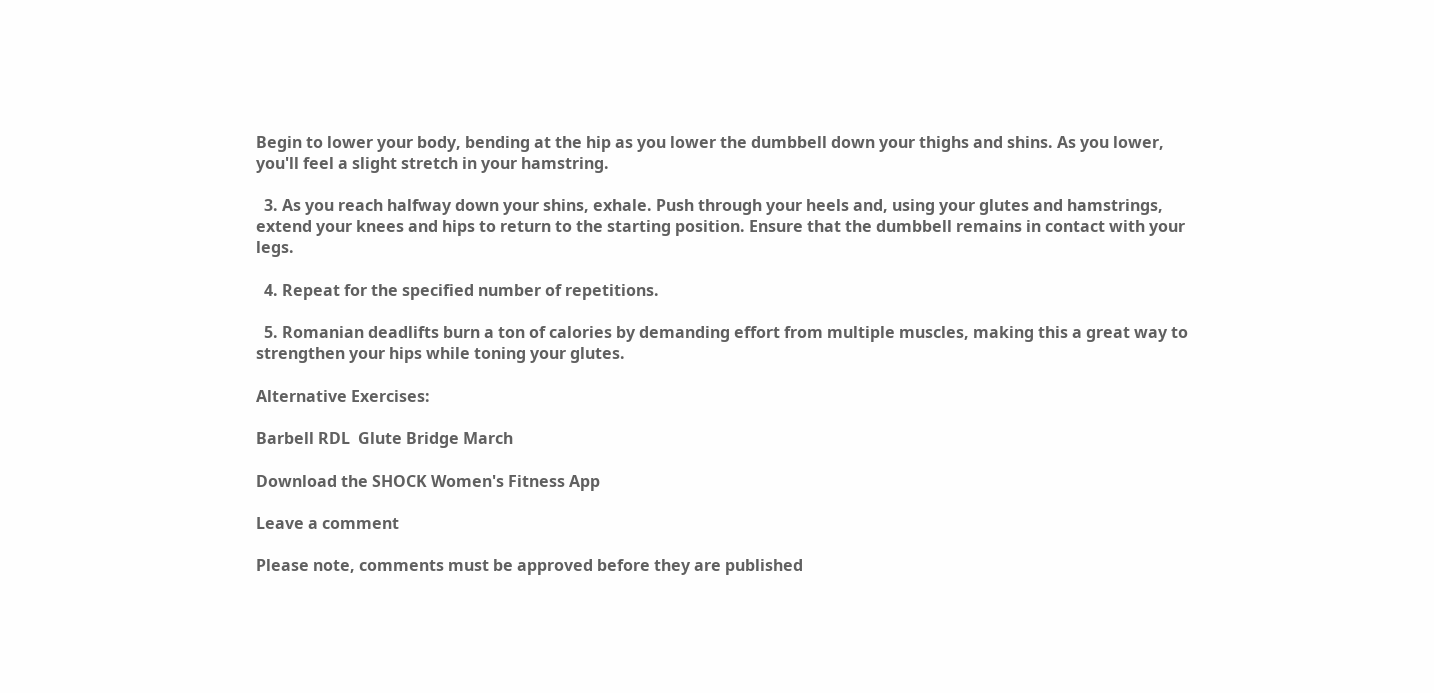Begin to lower your body, bending at the hip as you lower the dumbbell down your thighs and shins. As you lower, you'll feel a slight stretch in your hamstring.

  3. As you reach halfway down your shins, exhale. Push through your heels and, using your glutes and hamstrings, extend your knees and hips to return to the starting position. Ensure that the dumbbell remains in contact with your legs.

  4. Repeat for the specified number of repetitions.

  5. Romanian deadlifts burn a ton of calories by demanding effort from multiple muscles, making this a great way to strengthen your hips while toning your glutes.

Alternative Exercises:

Barbell RDL  Glute Bridge March

Download the SHOCK Women's Fitness App

Leave a comment

Please note, comments must be approved before they are published